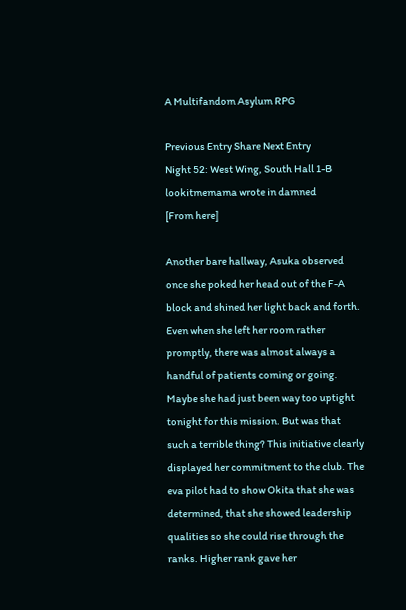A Multifandom Asylum RPG

Previous Entry Share Next Entry
Night 52: West Wing, South Hall 1-B
lookitmemama wrote in damned
[From here]

Another bare hallway, Asuka observed once she poked her head out of the F-A block and shined her light back and forth. Even when she left her room rather promptly, there was almost always a handful of patients coming or going. Maybe she had just been way too uptight tonight for this mission. But was that such a terrible thing? This initiative clearly displayed her commitment to the club. The eva pilot had to show Okita that she was determined, that she showed leadership qualities so she could rise through the ranks. Higher rank gave her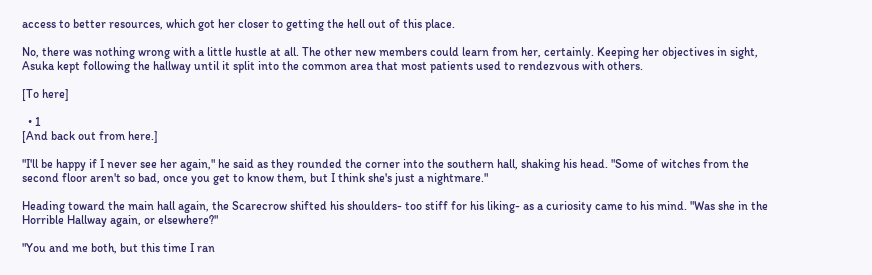access to better resources, which got her closer to getting the hell out of this place.

No, there was nothing wrong with a little hustle at all. The other new members could learn from her, certainly. Keeping her objectives in sight, Asuka kept following the hallway until it split into the common area that most patients used to rendezvous with others.

[To here]

  • 1
[And back out from here.]

"I'll be happy if I never see her again," he said as they rounded the corner into the southern hall, shaking his head. "Some of witches from the second floor aren't so bad, once you get to know them, but I think she's just a nightmare."

Heading toward the main hall again, the Scarecrow shifted his shoulders- too stiff for his liking- as a curiosity came to his mind. "Was she in the Horrible Hallway again, or elsewhere?"

"You and me both, but this time I ran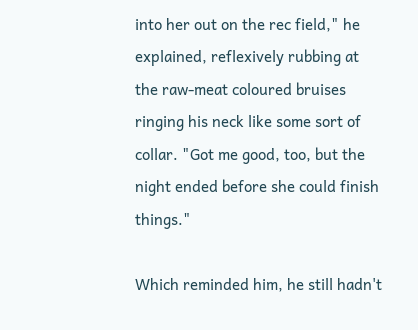into her out on the rec field," he explained, reflexively rubbing at the raw-meat coloured bruises ringing his neck like some sort of collar. "Got me good, too, but the night ended before she could finish things."

Which reminded him, he still hadn't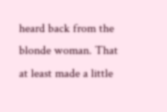heard back from the blonde woman. That at least made a little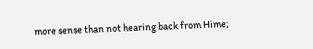more sense than not hearing back from Hime;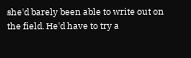she'd barely been able to write out on the field. He'd have to try a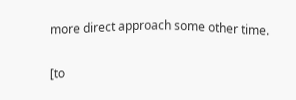more direct approach some other time.

[to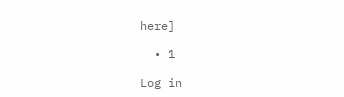here]

  • 1

Log in